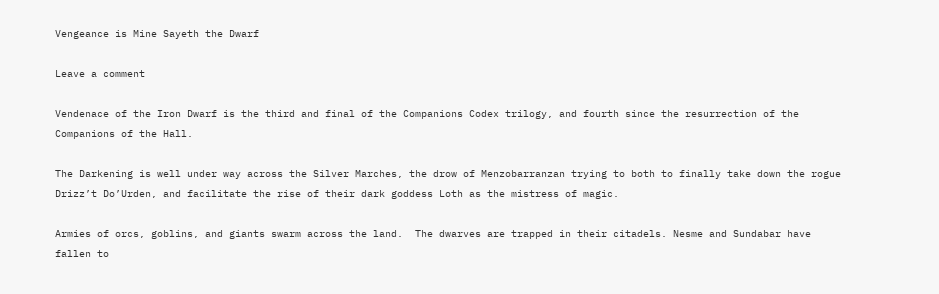Vengeance is Mine Sayeth the Dwarf

Leave a comment

Vendenace of the Iron Dwarf is the third and final of the Companions Codex trilogy, and fourth since the resurrection of the Companions of the Hall.

The Darkening is well under way across the Silver Marches, the drow of Menzobarranzan trying to both to finally take down the rogue Drizz’t Do’Urden, and facilitate the rise of their dark goddess Loth as the mistress of magic.

Armies of orcs, goblins, and giants swarm across the land.  The dwarves are trapped in their citadels. Nesme and Sundabar have fallen to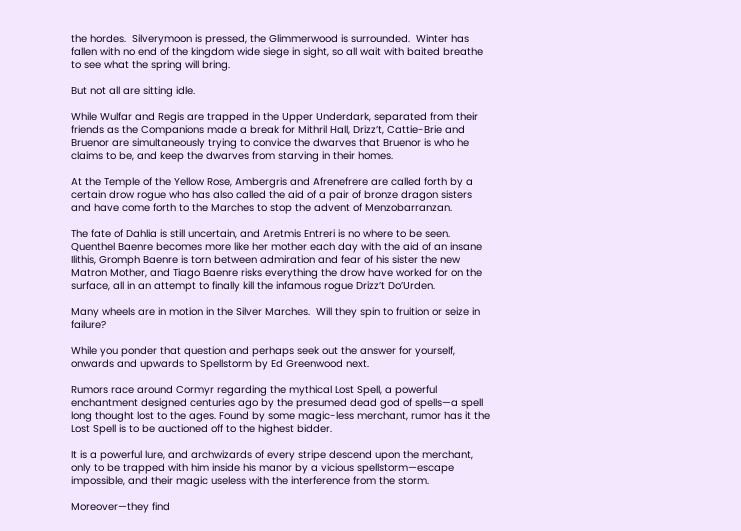the hordes.  Silverymoon is pressed, the Glimmerwood is surrounded.  Winter has fallen with no end of the kingdom wide siege in sight, so all wait with baited breathe to see what the spring will bring.

But not all are sitting idle.

While Wulfar and Regis are trapped in the Upper Underdark, separated from their friends as the Companions made a break for Mithril Hall, Drizz’t, Cattie-Brie and Bruenor are simultaneously trying to convice the dwarves that Bruenor is who he claims to be, and keep the dwarves from starving in their homes.

At the Temple of the Yellow Rose, Ambergris and Afrenefrere are called forth by a certain drow rogue who has also called the aid of a pair of bronze dragon sisters and have come forth to the Marches to stop the advent of Menzobarranzan.

The fate of Dahlia is still uncertain, and Aretmis Entreri is no where to be seen.  Quenthel Baenre becomes more like her mother each day with the aid of an insane Ilithis, Gromph Baenre is torn between admiration and fear of his sister the new Matron Mother, and Tiago Baenre risks everything the drow have worked for on the surface, all in an attempt to finally kill the infamous rogue Drizz’t Do’Urden.

Many wheels are in motion in the Silver Marches.  Will they spin to fruition or seize in failure?

While you ponder that question and perhaps seek out the answer for yourself, onwards and upwards to Spellstorm by Ed Greenwood next.

Rumors race around Cormyr regarding the mythical Lost Spell, a powerful enchantment designed centuries ago by the presumed dead god of spells—a spell long thought lost to the ages. Found by some magic-less merchant, rumor has it the Lost Spell is to be auctioned off to the highest bidder.

It is a powerful lure, and archwizards of every stripe descend upon the merchant, only to be trapped with him inside his manor by a vicious spellstorm—escape impossible, and their magic useless with the interference from the storm.

Moreover—they find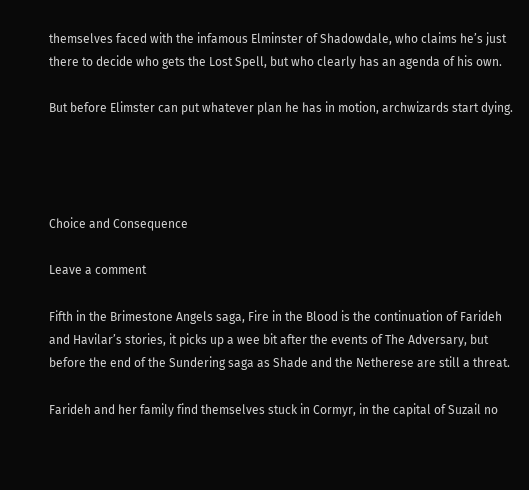themselves faced with the infamous Elminster of Shadowdale, who claims he’s just there to decide who gets the Lost Spell, but who clearly has an agenda of his own.

But before Elimster can put whatever plan he has in motion, archwizards start dying.




Choice and Consequence

Leave a comment

Fifth in the Brimestone Angels saga, Fire in the Blood is the continuation of Farideh and Havilar’s stories, it picks up a wee bit after the events of The Adversary, but before the end of the Sundering saga as Shade and the Netherese are still a threat.

Farideh and her family find themselves stuck in Cormyr, in the capital of Suzail no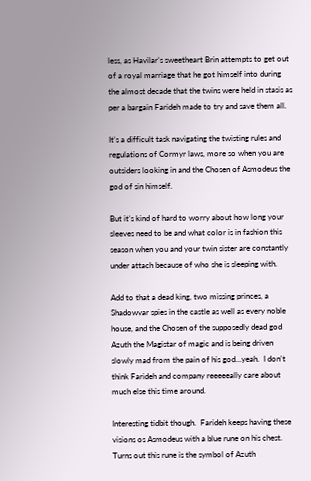less, as Havilar’s sweetheart Brin attempts to get out of a royal marriage that he got himself into during the almost decade that the twins were held in stasis as per a bargain Farideh made to try and save them all.

It’s a difficult task navigating the twisting rules and regulations of Cormyr laws, more so when you are outsiders looking in and the Chosen of Asmodeus the god of sin himself.

But it’s kind of hard to worry about how long your sleeves need to be and what color is in fashion this season when you and your twin sister are constantly under attach because of who she is sleeping with.

Add to that a dead king, two missing princes, a Shadowvar spies in the castle as well as every noble house, and the Chosen of the supposedly dead god Azuth the Magistar of magic and is being driven slowly mad from the pain of his god…yeah.  I don’t think Farideh and company reeeeeally care about much else this time around.

Interesting tidbit though.  Farideh keeps having these visions os Asmodeus with a blue rune on his chest.  Turns out this rune is the symbol of Azuth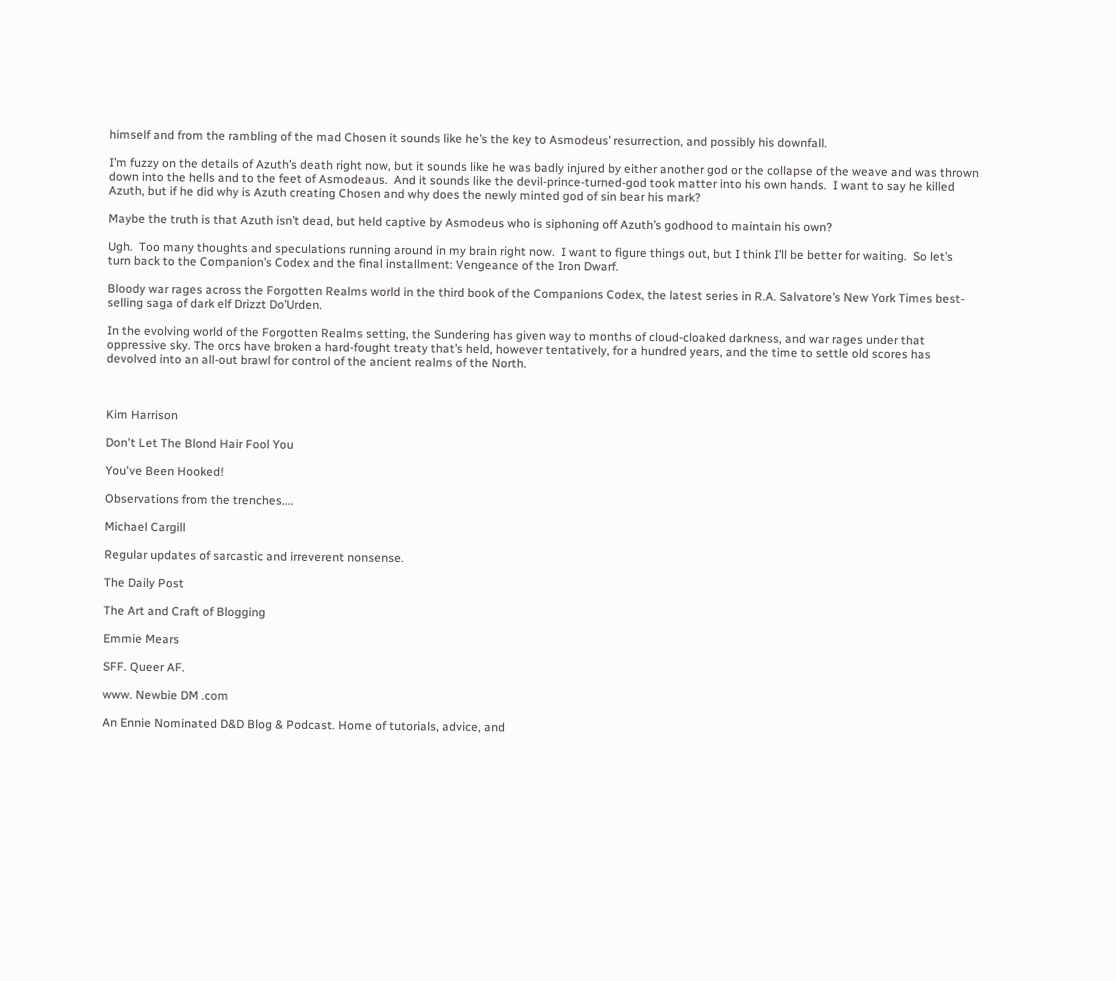himself and from the rambling of the mad Chosen it sounds like he’s the key to Asmodeus’ resurrection, and possibly his downfall.

I’m fuzzy on the details of Azuth’s death right now, but it sounds like he was badly injured by either another god or the collapse of the weave and was thrown down into the hells and to the feet of Asmodeaus.  And it sounds like the devil-prince-turned-god took matter into his own hands.  I want to say he killed Azuth, but if he did why is Azuth creating Chosen and why does the newly minted god of sin bear his mark?

Maybe the truth is that Azuth isn’t dead, but held captive by Asmodeus who is siphoning off Azuth’s godhood to maintain his own?

Ugh.  Too many thoughts and speculations running around in my brain right now.  I want to figure things out, but I think I’ll be better for waiting.  So let’s turn back to the Companion’s Codex and the final installment: Vengeance of the Iron Dwarf.

Bloody war rages across the Forgotten Realms world in the third book of the Companions Codex, the latest series in R.A. Salvatore’s New York Times best-selling saga of dark elf Drizzt Do’Urden.

In the evolving world of the Forgotten Realms setting, the Sundering has given way to months of cloud-cloaked darkness, and war rages under that oppressive sky. The orcs have broken a hard-fought treaty that’s held, however tentatively, for a hundred years, and the time to settle old scores has devolved into an all-out brawl for control of the ancient realms of the North.



Kim Harrison

Don't Let The Blond Hair Fool You

You've Been Hooked!

Observations from the trenches....

Michael Cargill

Regular updates of sarcastic and irreverent nonsense.

The Daily Post

The Art and Craft of Blogging

Emmie Mears

SFF. Queer AF.

www. Newbie DM .com

An Ennie Nominated D&D Blog & Podcast. Home of tutorials, advice, and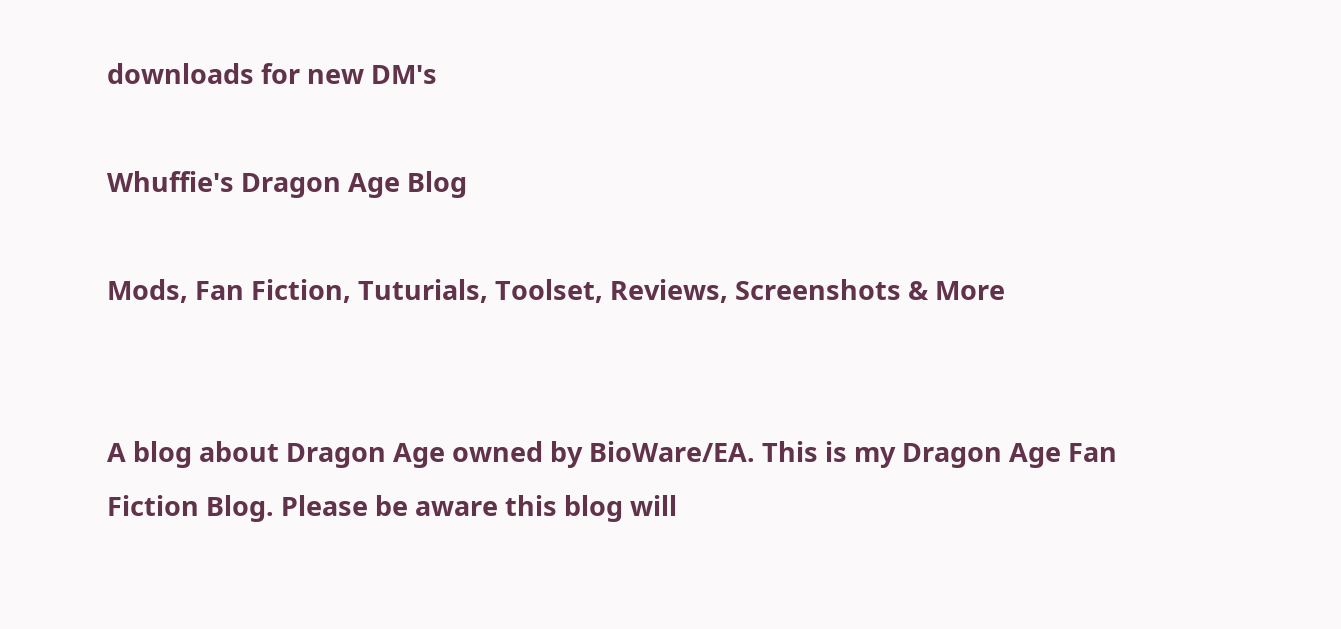downloads for new DM's

Whuffie's Dragon Age Blog

Mods, Fan Fiction, Tuturials, Toolset, Reviews, Screenshots & More


A blog about Dragon Age owned by BioWare/EA. This is my Dragon Age Fan Fiction Blog. Please be aware this blog will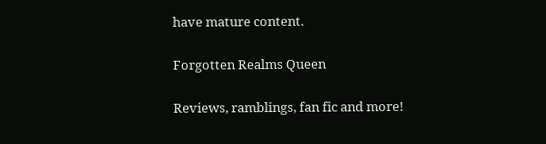have mature content.

Forgotten Realms Queen

Reviews, ramblings, fan fic and more!